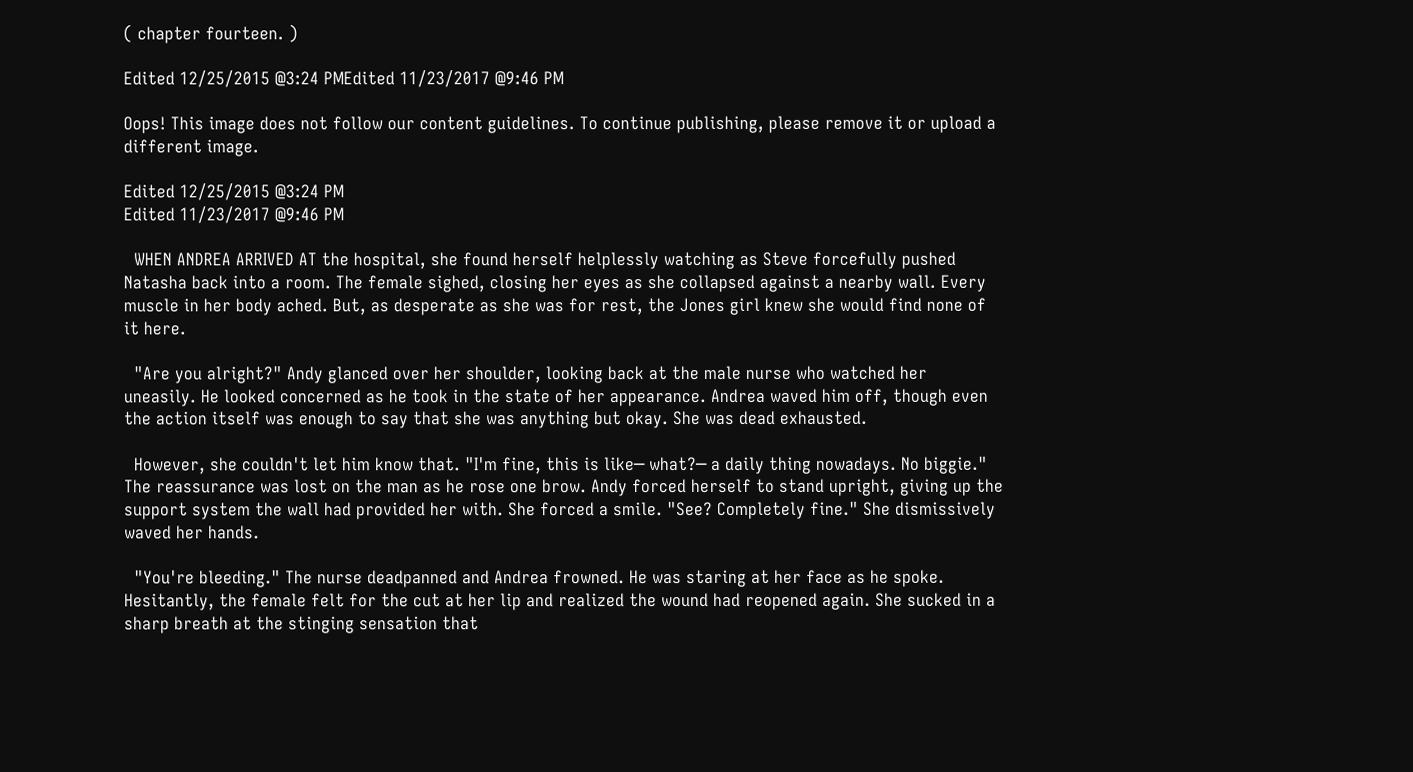( chapter fourteen. )

Edited 12/25/2015 @3:24 PMEdited 11/23/2017 @9:46 PM

Oops! This image does not follow our content guidelines. To continue publishing, please remove it or upload a different image.

Edited 12/25/2015 @3:24 PM
Edited 11/23/2017 @9:46 PM

  WHEN ANDREA ARRIVED AT the hospital, she found herself helplessly watching as Steve forcefully pushed Natasha back into a room. The female sighed, closing her eyes as she collapsed against a nearby wall. Every muscle in her body ached. But, as desperate as she was for rest, the Jones girl knew she would find none of it here.

  "Are you alright?" Andy glanced over her shoulder, looking back at the male nurse who watched her uneasily. He looked concerned as he took in the state of her appearance. Andrea waved him off, though even the action itself was enough to say that she was anything but okay. She was dead exhausted.

  However, she couldn't let him know that. "I'm fine, this is like─ what?─ a daily thing nowadays. No biggie." The reassurance was lost on the man as he rose one brow. Andy forced herself to stand upright, giving up the support system the wall had provided her with. She forced a smile. "See? Completely fine." She dismissively waved her hands.

  "You're bleeding." The nurse deadpanned and Andrea frowned. He was staring at her face as he spoke. Hesitantly, the female felt for the cut at her lip and realized the wound had reopened again. She sucked in a sharp breath at the stinging sensation that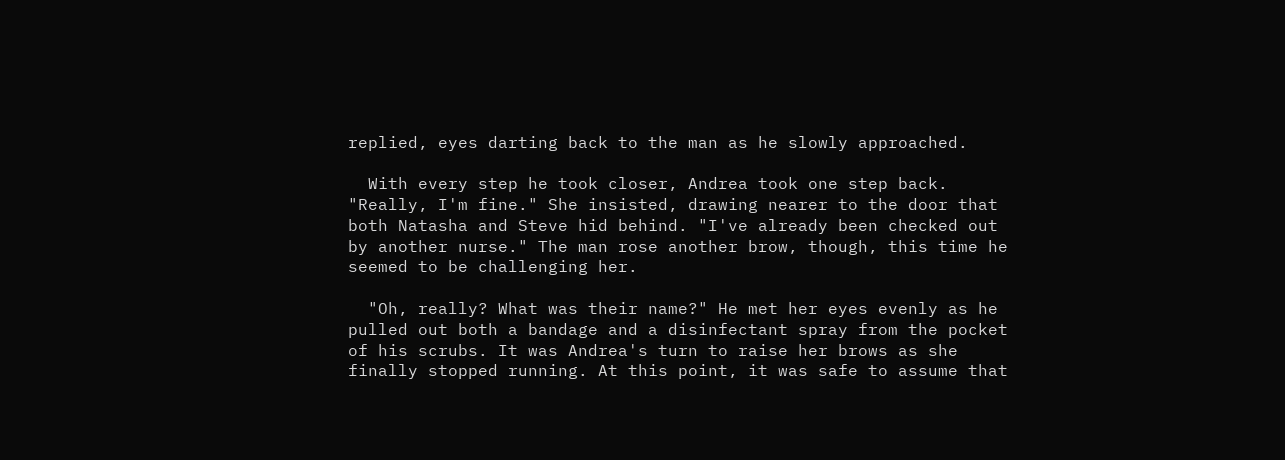replied, eyes darting back to the man as he slowly approached.

  With every step he took closer, Andrea took one step back. "Really, I'm fine." She insisted, drawing nearer to the door that both Natasha and Steve hid behind. "I've already been checked out by another nurse." The man rose another brow, though, this time he seemed to be challenging her.

  "Oh, really? What was their name?" He met her eyes evenly as he pulled out both a bandage and a disinfectant spray from the pocket of his scrubs. It was Andrea's turn to raise her brows as she finally stopped running. At this point, it was safe to assume that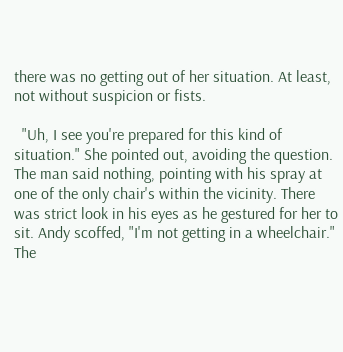there was no getting out of her situation. At least, not without suspicion or fists.

  "Uh, I see you're prepared for this kind of situation." She pointed out, avoiding the question. The man said nothing, pointing with his spray at one of the only chair's within the vicinity. There was strict look in his eyes as he gestured for her to sit. Andy scoffed, "I'm not getting in a wheelchair." The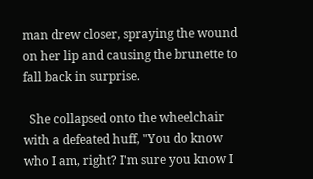man drew closer, spraying the wound on her lip and causing the brunette to fall back in surprise.

  She collapsed onto the wheelchair with a defeated huff, "You do know who I am, right? I'm sure you know I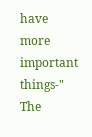have more important things-" The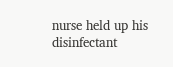nurse held up his disinfectant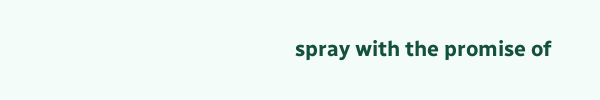spray with the promise of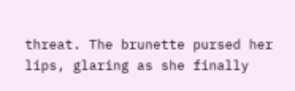threat. The brunette pursed her lips, glaring as she finally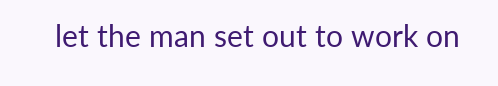let the man set out to work on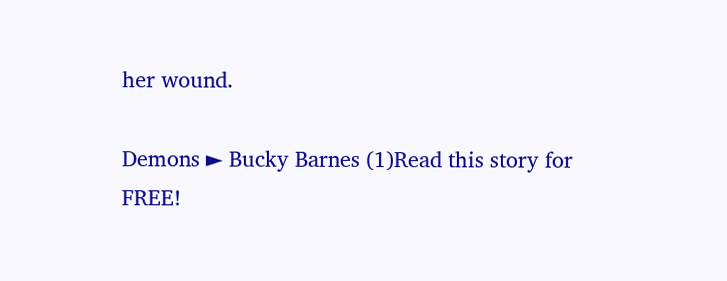her wound.

Demons ► Bucky Barnes (1)Read this story for FREE!